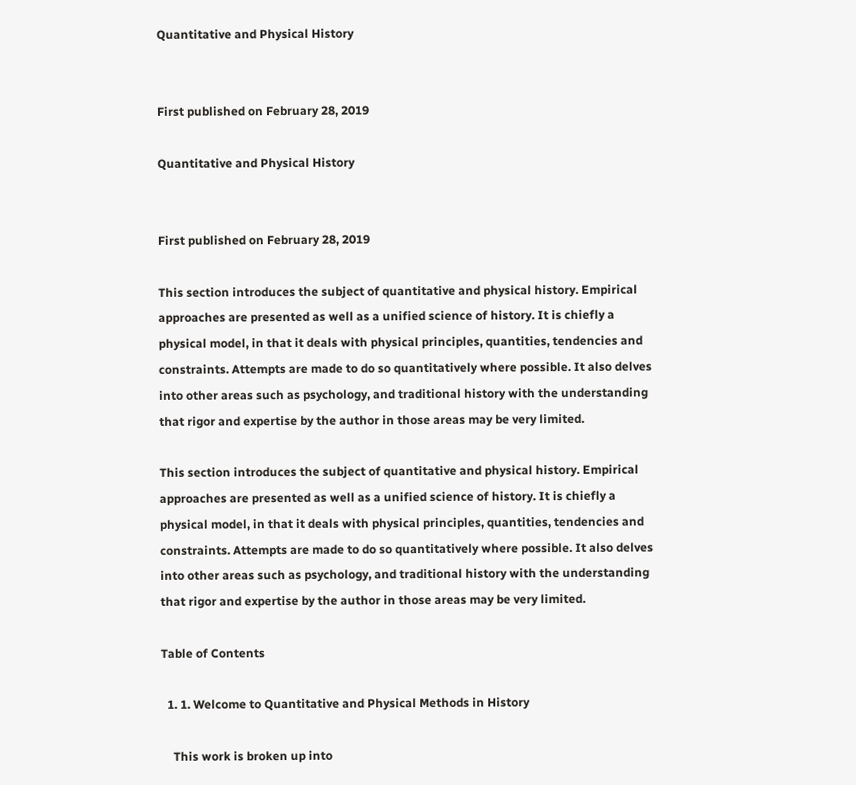Quantitative and Physical History


First published on February 28, 2019

Quantitative and Physical History


First published on February 28, 2019

This section introduces the subject of quantitative and physical history. Empirical approaches are presented as well as a unified science of history. It is chiefly a physical model, in that it deals with physical principles, quantities, tendencies and constraints. Attempts are made to do so quantitatively where possible. It also delves into other areas such as psychology, and traditional history with the understanding that rigor and expertise by the author in those areas may be very limited.

This section introduces the subject of quantitative and physical history. Empirical approaches are presented as well as a unified science of history. It is chiefly a physical model, in that it deals with physical principles, quantities, tendencies and constraints. Attempts are made to do so quantitatively where possible. It also delves into other areas such as psychology, and traditional history with the understanding that rigor and expertise by the author in those areas may be very limited.

Table of Contents

  1. 1. Welcome to Quantitative and Physical Methods in History

    This work is broken up into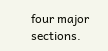four major sections.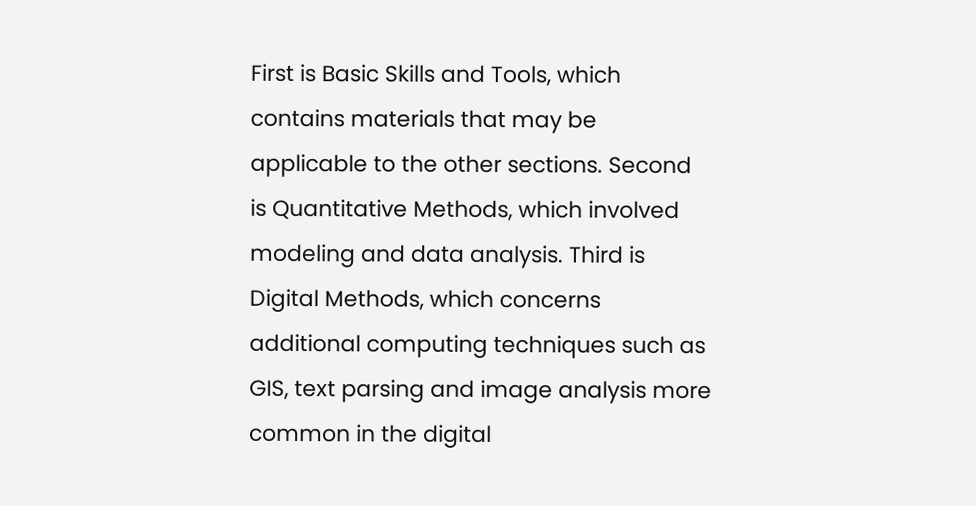First is Basic Skills and Tools, which contains materials that may be applicable to the other sections. Second is Quantitative Methods, which involved modeling and data analysis. Third is Digital Methods, which concerns additional computing techniques such as GIS, text parsing and image analysis more common in the digital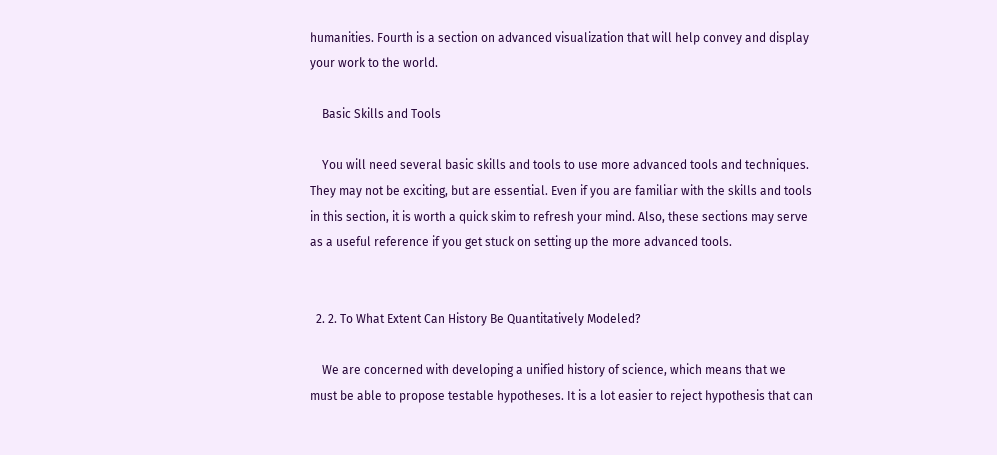humanities. Fourth is a section on advanced visualization that will help convey and display your work to the world.

    Basic Skills and Tools

    You will need several basic skills and tools to use more advanced tools and techniques. They may not be exciting, but are essential. Even if you are familiar with the skills and tools in this section, it is worth a quick skim to refresh your mind. Also, these sections may serve as a useful reference if you get stuck on setting up the more advanced tools.


  2. 2. To What Extent Can History Be Quantitatively Modeled?

    We are concerned with developing a unified history of science, which means that we must be able to propose testable hypotheses. It is a lot easier to reject hypothesis that can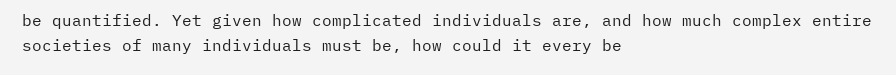be quantified. Yet given how complicated individuals are, and how much complex entire societies of many individuals must be, how could it every be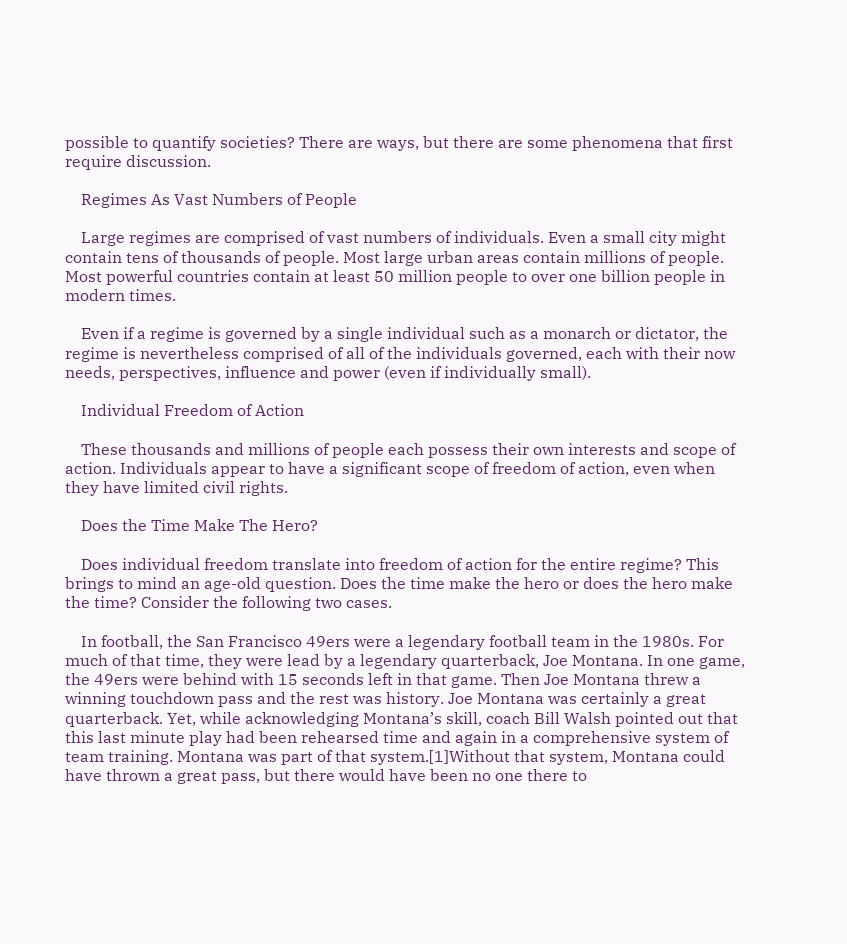possible to quantify societies? There are ways, but there are some phenomena that first require discussion.

    Regimes As Vast Numbers of People

    Large regimes are comprised of vast numbers of individuals. Even a small city might contain tens of thousands of people. Most large urban areas contain millions of people. Most powerful countries contain at least 50 million people to over one billion people in modern times.

    Even if a regime is governed by a single individual such as a monarch or dictator, the regime is nevertheless comprised of all of the individuals governed, each with their now needs, perspectives, influence and power (even if individually small).

    Individual Freedom of Action

    These thousands and millions of people each possess their own interests and scope of action. Individuals appear to have a significant scope of freedom of action, even when they have limited civil rights.

    Does the Time Make The Hero?

    Does individual freedom translate into freedom of action for the entire regime? This brings to mind an age-old question. Does the time make the hero or does the hero make the time? Consider the following two cases.

    In football, the San Francisco 49ers were a legendary football team in the 1980s. For much of that time, they were lead by a legendary quarterback, Joe Montana. In one game, the 49ers were behind with 15 seconds left in that game. Then Joe Montana threw a winning touchdown pass and the rest was history. Joe Montana was certainly a great quarterback. Yet, while acknowledging Montana’s skill, coach Bill Walsh pointed out that this last minute play had been rehearsed time and again in a comprehensive system of team training. Montana was part of that system.[1]Without that system, Montana could have thrown a great pass, but there would have been no one there to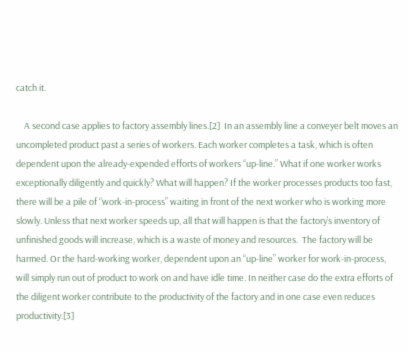catch it.

    A second case applies to factory assembly lines.[2]  In an assembly line a conveyer belt moves an uncompleted product past a series of workers. Each worker completes a task, which is often dependent upon the already-expended efforts of workers “up-line.” What if one worker works exceptionally diligently and quickly? What will happen? If the worker processes products too fast, there will be a pile of “work-in-process” waiting in front of the next worker who is working more slowly. Unless that next worker speeds up, all that will happen is that the factory’s inventory of unfinished goods will increase, which is a waste of money and resources.  The factory will be harmed. Or the hard-working worker, dependent upon an “up-line” worker for work-in-process, will simply run out of product to work on and have idle time. In neither case do the extra efforts of the diligent worker contribute to the productivity of the factory and in one case even reduces productivity.[3]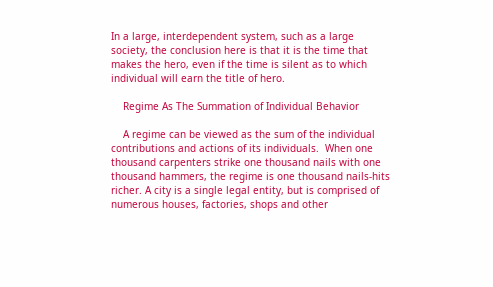In a large, interdependent system, such as a large society, the conclusion here is that it is the time that makes the hero, even if the time is silent as to which individual will earn the title of hero.

    Regime As The Summation of Individual Behavior

    A regime can be viewed as the sum of the individual contributions and actions of its individuals.  When one thousand carpenters strike one thousand nails with one thousand hammers, the regime is one thousand nails-hits richer. A city is a single legal entity, but is comprised of numerous houses, factories, shops and other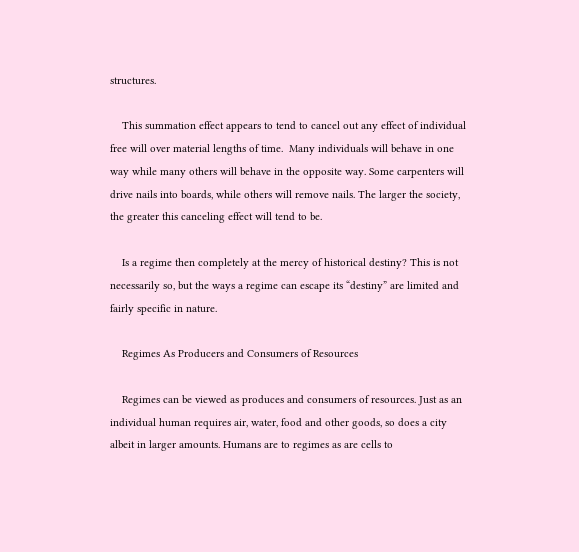structures.

    This summation effect appears to tend to cancel out any effect of individual free will over material lengths of time.  Many individuals will behave in one way while many others will behave in the opposite way. Some carpenters will drive nails into boards, while others will remove nails. The larger the society, the greater this canceling effect will tend to be.

    Is a regime then completely at the mercy of historical destiny? This is not necessarily so, but the ways a regime can escape its “destiny” are limited and fairly specific in nature.

    Regimes As Producers and Consumers of Resources

    Regimes can be viewed as produces and consumers of resources. Just as an individual human requires air, water, food and other goods, so does a city albeit in larger amounts. Humans are to regimes as are cells to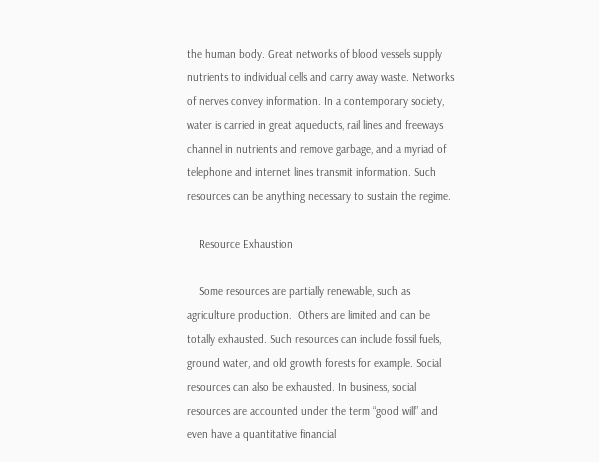the human body. Great networks of blood vessels supply nutrients to individual cells and carry away waste. Networks of nerves convey information. In a contemporary society, water is carried in great aqueducts, rail lines and freeways channel in nutrients and remove garbage, and a myriad of telephone and internet lines transmit information. Such resources can be anything necessary to sustain the regime.

    Resource Exhaustion

    Some resources are partially renewable, such as agriculture production.  Others are limited and can be totally exhausted. Such resources can include fossil fuels, ground water, and old growth forests for example. Social resources can also be exhausted. In business, social resources are accounted under the term “good will” and even have a quantitative financial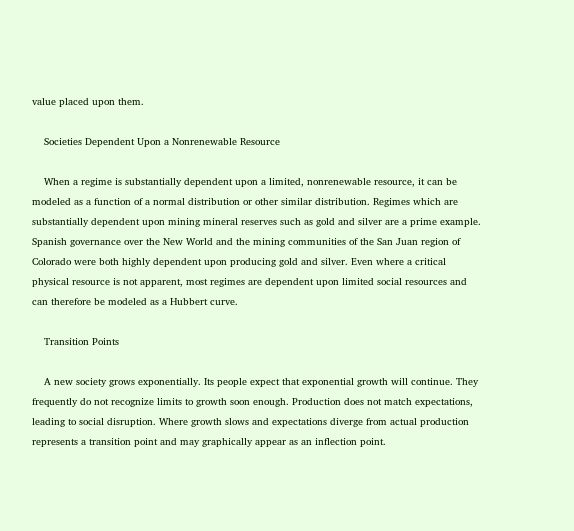value placed upon them.

    Societies Dependent Upon a Nonrenewable Resource

    When a regime is substantially dependent upon a limited, nonrenewable resource, it can be modeled as a function of a normal distribution or other similar distribution. Regimes which are substantially dependent upon mining mineral reserves such as gold and silver are a prime example. Spanish governance over the New World and the mining communities of the San Juan region of Colorado were both highly dependent upon producing gold and silver. Even where a critical physical resource is not apparent, most regimes are dependent upon limited social resources and can therefore be modeled as a Hubbert curve.

    Transition Points

    A new society grows exponentially. Its people expect that exponential growth will continue. They frequently do not recognize limits to growth soon enough. Production does not match expectations, leading to social disruption. Where growth slows and expectations diverge from actual production represents a transition point and may graphically appear as an inflection point.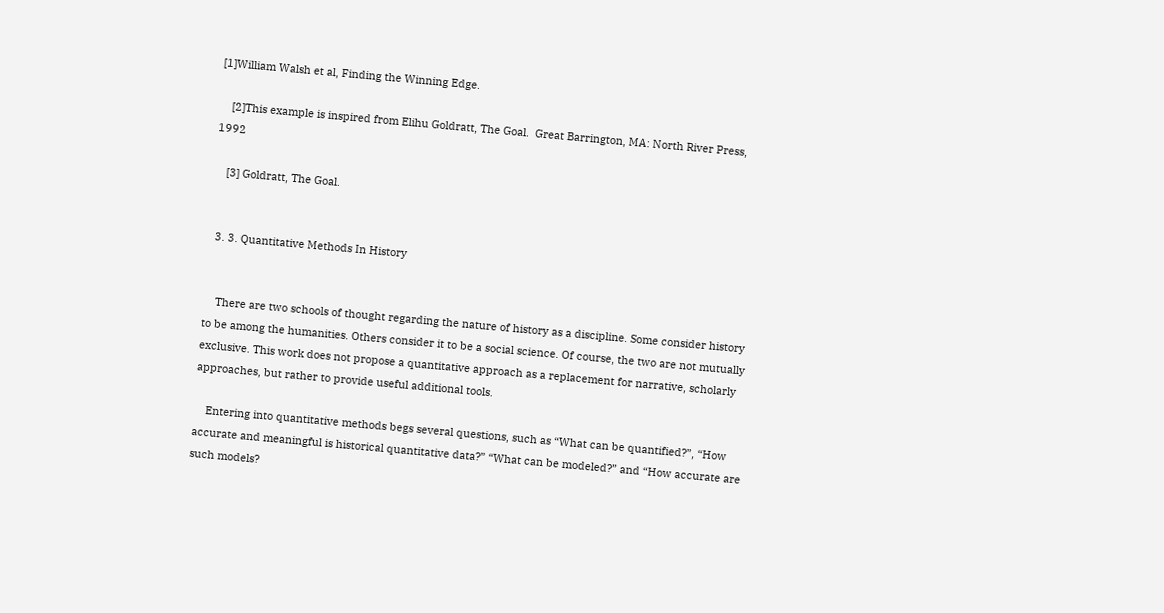[1]William Walsh et al, Finding the Winning Edge.

    [2]This example is inspired from Elihu Goldratt, The Goal.  Great Barrington, MA: North River Press, 1992

    [3] Goldratt, The Goal.


  3. 3. Quantitative Methods In History


    There are two schools of thought regarding the nature of history as a discipline. Some consider history to be among the humanities. Others consider it to be a social science. Of course, the two are not mutually exclusive. This work does not propose a quantitative approach as a replacement for narrative, scholarly approaches, but rather to provide useful additional tools.

    Entering into quantitative methods begs several questions, such as “What can be quantified?”, “How accurate and meaningful is historical quantitative data?” “What can be modeled?” and “How accurate are such models?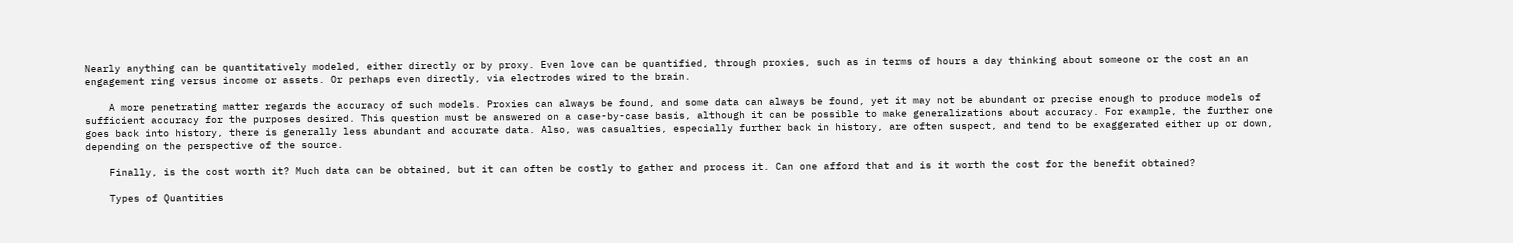Nearly anything can be quantitatively modeled, either directly or by proxy. Even love can be quantified, through proxies, such as in terms of hours a day thinking about someone or the cost an an engagement ring versus income or assets. Or perhaps even directly, via electrodes wired to the brain.

    A more penetrating matter regards the accuracy of such models. Proxies can always be found, and some data can always be found, yet it may not be abundant or precise enough to produce models of sufficient accuracy for the purposes desired. This question must be answered on a case-by-case basis, although it can be possible to make generalizations about accuracy. For example, the further one goes back into history, there is generally less abundant and accurate data. Also, was casualties, especially further back in history, are often suspect, and tend to be exaggerated either up or down, depending on the perspective of the source.

    Finally, is the cost worth it? Much data can be obtained, but it can often be costly to gather and process it. Can one afford that and is it worth the cost for the benefit obtained?

    Types of Quantities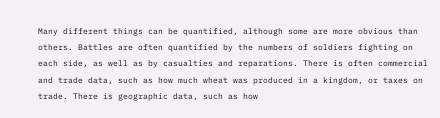Many different things can be quantified, although some are more obvious than others. Battles are often quantified by the numbers of soldiers fighting on each side, as well as by casualties and reparations. There is often commercial and trade data, such as how much wheat was produced in a kingdom, or taxes on trade. There is geographic data, such as how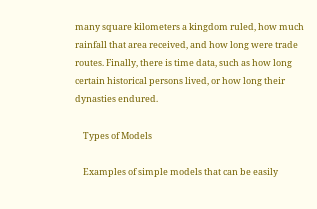many square kilometers a kingdom ruled, how much rainfall that area received, and how long were trade routes. Finally, there is time data, such as how long certain historical persons lived, or how long their dynasties endured.

    Types of Models

    Examples of simple models that can be easily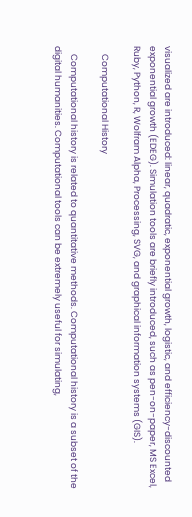visualized are introduced: linear, quadratic, exponential growth, logistic, and efficiency-discounted exponential growth (EDEG). Simulation tools are briefly introduced, such as pen-on-paper, MS Excel, Ruby, Python, R, Wolfram Alpha, Processing, SVG, and graphical information systems (GIS).

    Computational History

    Computational history is related to quantitative methods. Computational history is a subset of the digital humanities. Computational tools can be extremely useful for simulating,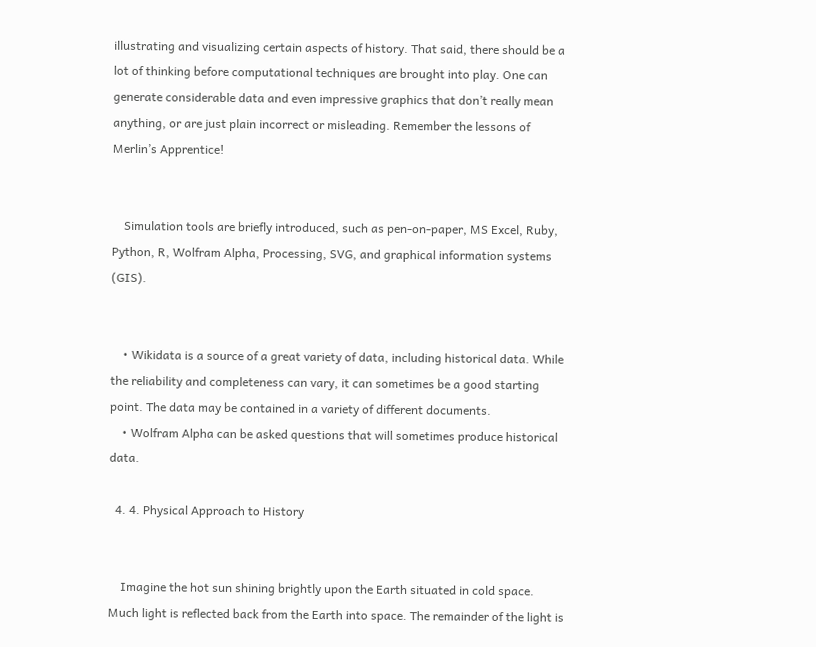illustrating and visualizing certain aspects of history. That said, there should be a lot of thinking before computational techniques are brought into play. One can generate considerable data and even impressive graphics that don’t really mean anything, or are just plain incorrect or misleading. Remember the lessons of Merlin’s Apprentice!


    Simulation tools are briefly introduced, such as pen-on-paper, MS Excel, Ruby, Python, R, Wolfram Alpha, Processing, SVG, and graphical information systems (GIS).


    • Wikidata is a source of a great variety of data, including historical data. While the reliability and completeness can vary, it can sometimes be a good starting point. The data may be contained in a variety of different documents.
    • Wolfram Alpha can be asked questions that will sometimes produce historical data.

  4. 4. Physical Approach to History


    Imagine the hot sun shining brightly upon the Earth situated in cold space. Much light is reflected back from the Earth into space. The remainder of the light is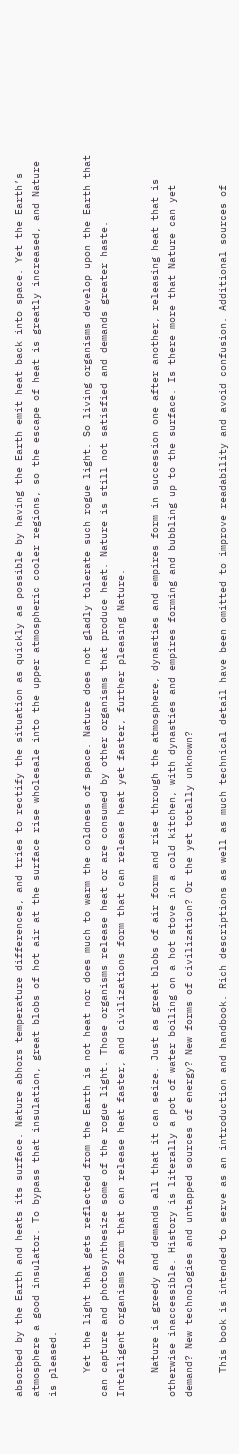absorbed by the Earth and heats its surface. Nature abhors temperature differences, and tries to rectify the situation as quickly as possible by having the Earth emit heat back into space. Yet the Earth’s atmosphere a good insulator. To bypass that insulation, great blobs of hot air at the surface rise wholesale into the upper atmospheric cooler regions, so the escape of heat is greatly increased, and Nature is pleased.

    Yet the light that gets reflected from the Earth is not heat nor does much to warm the coldness of space. Nature does not gladly tolerate such rogue light. So living organisms develop upon the Earth that can capture and photosynthesize some of the rogue light. Those organisms release heat or are consumed by other organisms that produce heat. Nature is still not satisfied and demands greater haste. Intelligent organisms form that can release heat faster, and civilizations form that can release heat yet faster, further pleasing Nature.

    Nature is greedy and demands all that it can seize. Just as great blobs of air form and rise through the atmosphere, dynasties and empires form in succession one after another, releasing heat that is otherwise inaccessible. History is literally a pot of water boiling on a hot stove in a cold kitchen, with dynasties and empires forming and bubbling up to the surface. Is there more that Nature can yet demand? New technologies and untapped sources of energy? New forms of civilization? Or the yet totally unknown?

    This book is intended to serve as an introduction and handbook. Rich descriptions as well as much technical detail have been omitted to improve readability and avoid confusion. Additional sources of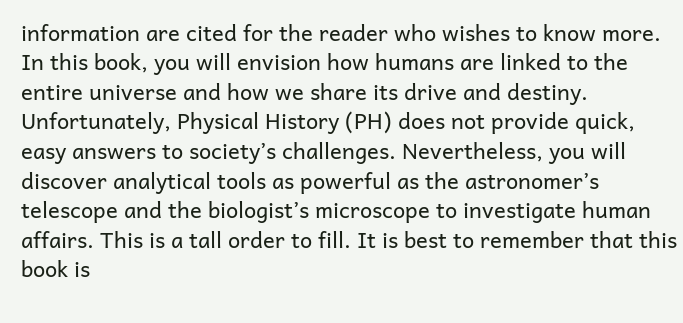information are cited for the reader who wishes to know more. In this book, you will envision how humans are linked to the entire universe and how we share its drive and destiny. Unfortunately, Physical History (PH) does not provide quick, easy answers to society’s challenges. Nevertheless, you will discover analytical tools as powerful as the astronomer’s telescope and the biologist’s microscope to investigate human affairs. This is a tall order to fill. It is best to remember that this book is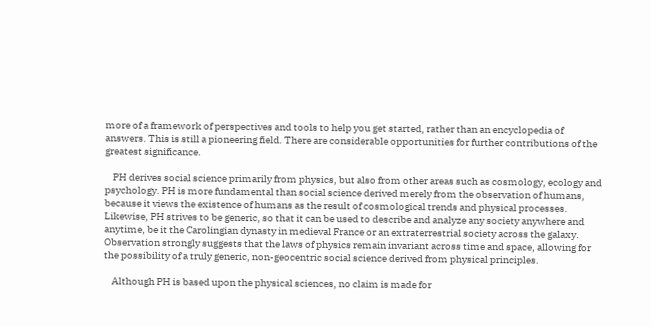more of a framework of perspectives and tools to help you get started, rather than an encyclopedia of answers. This is still a pioneering field. There are considerable opportunities for further contributions of the greatest significance.

    PH derives social science primarily from physics, but also from other areas such as cosmology, ecology and psychology. PH is more fundamental than social science derived merely from the observation of humans, because it views the existence of humans as the result of cosmological trends and physical processes. Likewise, PH strives to be generic, so that it can be used to describe and analyze any society anywhere and anytime, be it the Carolingian dynasty in medieval France or an extraterrestrial society across the galaxy. Observation strongly suggests that the laws of physics remain invariant across time and space, allowing for the possibility of a truly generic, non-geocentric social science derived from physical principles.

    Although PH is based upon the physical sciences, no claim is made for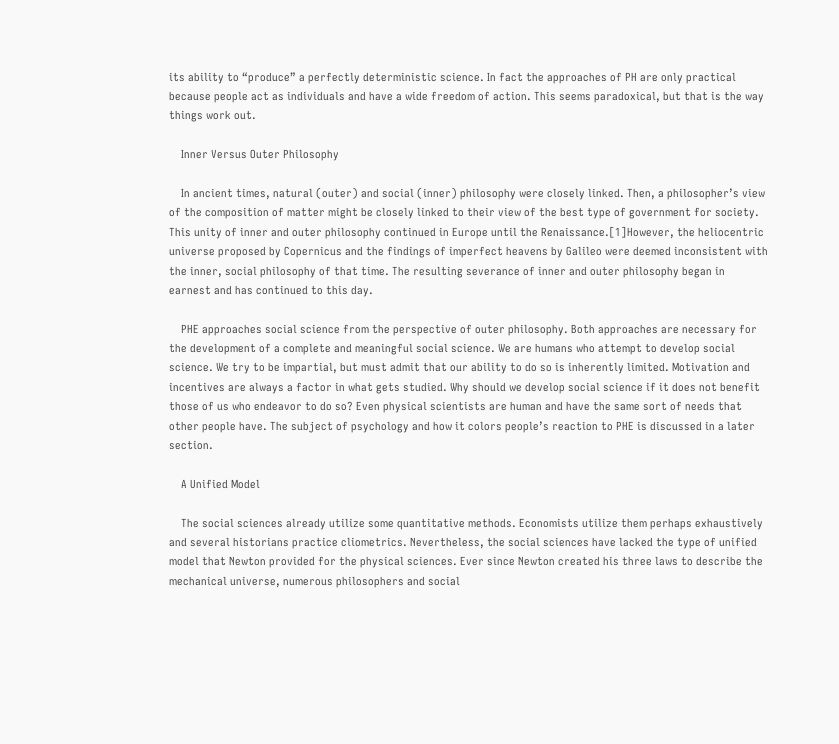its ability to “produce” a perfectly deterministic science. In fact the approaches of PH are only practical because people act as individuals and have a wide freedom of action. This seems paradoxical, but that is the way things work out.

    Inner Versus Outer Philosophy

    In ancient times, natural (outer) and social (inner) philosophy were closely linked. Then, a philosopher’s view of the composition of matter might be closely linked to their view of the best type of government for society. This unity of inner and outer philosophy continued in Europe until the Renaissance.[1]However, the heliocentric universe proposed by Copernicus and the findings of imperfect heavens by Galileo were deemed inconsistent with the inner, social philosophy of that time. The resulting severance of inner and outer philosophy began in earnest and has continued to this day.

    PHE approaches social science from the perspective of outer philosophy. Both approaches are necessary for the development of a complete and meaningful social science. We are humans who attempt to develop social science. We try to be impartial, but must admit that our ability to do so is inherently limited. Motivation and incentives are always a factor in what gets studied. Why should we develop social science if it does not benefit those of us who endeavor to do so? Even physical scientists are human and have the same sort of needs that other people have. The subject of psychology and how it colors people’s reaction to PHE is discussed in a later section.

    A Unified Model

    The social sciences already utilize some quantitative methods. Economists utilize them perhaps exhaustively and several historians practice cliometrics. Nevertheless, the social sciences have lacked the type of unified model that Newton provided for the physical sciences. Ever since Newton created his three laws to describe the mechanical universe, numerous philosophers and social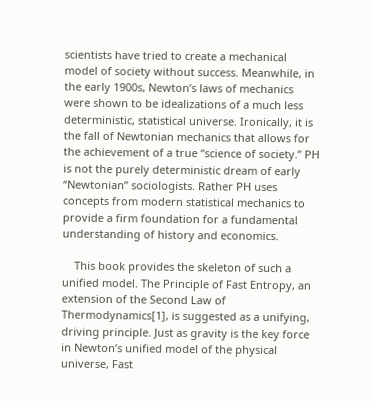scientists have tried to create a mechanical model of society without success. Meanwhile, in the early 1900s, Newton’s laws of mechanics were shown to be idealizations of a much less deterministic, statistical universe. Ironically, it is the fall of Newtonian mechanics that allows for the achievement of a true “science of society.” PH is not the purely deterministic dream of early “Newtonian” sociologists. Rather PH uses concepts from modern statistical mechanics to provide a firm foundation for a fundamental understanding of history and economics.

    This book provides the skeleton of such a unified model. The Principle of Fast Entropy, an extension of the Second Law of Thermodynamics[1], is suggested as a unifying, driving principle. Just as gravity is the key force in Newton’s unified model of the physical universe, Fast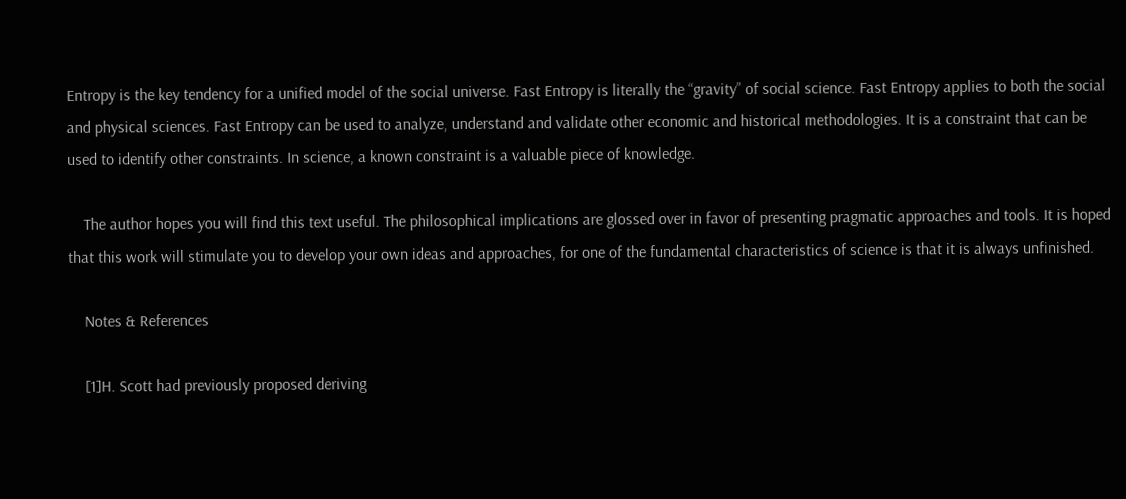Entropy is the key tendency for a unified model of the social universe. Fast Entropy is literally the “gravity” of social science. Fast Entropy applies to both the social and physical sciences. Fast Entropy can be used to analyze, understand and validate other economic and historical methodologies. It is a constraint that can be used to identify other constraints. In science, a known constraint is a valuable piece of knowledge.

    The author hopes you will find this text useful. The philosophical implications are glossed over in favor of presenting pragmatic approaches and tools. It is hoped that this work will stimulate you to develop your own ideas and approaches, for one of the fundamental characteristics of science is that it is always unfinished.

    Notes & References

    [1]H. Scott had previously proposed deriving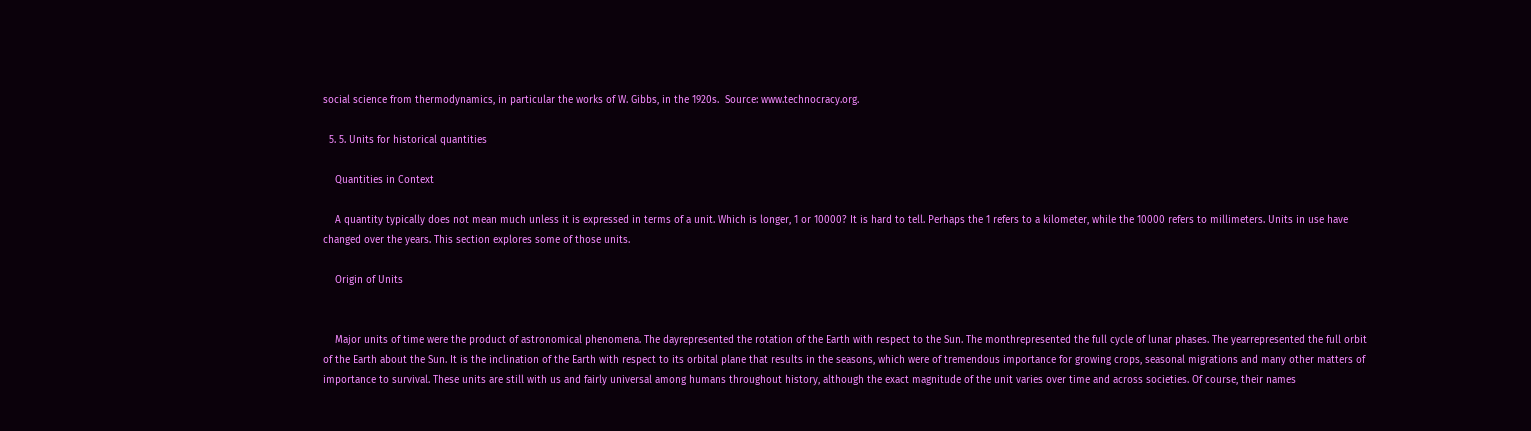social science from thermodynamics, in particular the works of W. Gibbs, in the 1920s.  Source: www.technocracy.org.

  5. 5. Units for historical quantities

    Quantities in Context

    A quantity typically does not mean much unless it is expressed in terms of a unit. Which is longer, 1 or 10000? It is hard to tell. Perhaps the 1 refers to a kilometer, while the 10000 refers to millimeters. Units in use have changed over the years. This section explores some of those units.

    Origin of Units


    Major units of time were the product of astronomical phenomena. The dayrepresented the rotation of the Earth with respect to the Sun. The monthrepresented the full cycle of lunar phases. The yearrepresented the full orbit of the Earth about the Sun. It is the inclination of the Earth with respect to its orbital plane that results in the seasons, which were of tremendous importance for growing crops, seasonal migrations and many other matters of importance to survival. These units are still with us and fairly universal among humans throughout history, although the exact magnitude of the unit varies over time and across societies. Of course, their names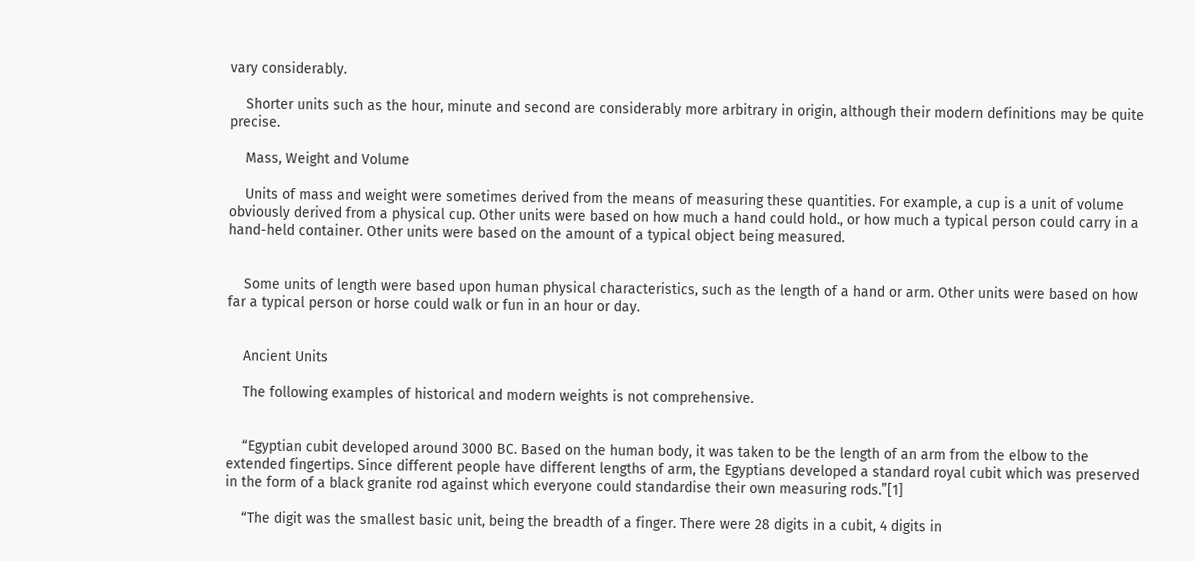vary considerably.

    Shorter units such as the hour, minute and second are considerably more arbitrary in origin, although their modern definitions may be quite precise.

    Mass, Weight and Volume

    Units of mass and weight were sometimes derived from the means of measuring these quantities. For example, a cup is a unit of volume obviously derived from a physical cup. Other units were based on how much a hand could hold., or how much a typical person could carry in a hand-held container. Other units were based on the amount of a typical object being measured.


    Some units of length were based upon human physical characteristics, such as the length of a hand or arm. Other units were based on how far a typical person or horse could walk or fun in an hour or day.


    Ancient Units

    The following examples of historical and modern weights is not comprehensive.


    “Egyptian cubit developed around 3000 BC. Based on the human body, it was taken to be the length of an arm from the elbow to the extended fingertips. Since different people have different lengths of arm, the Egyptians developed a standard royal cubit which was preserved in the form of a black granite rod against which everyone could standardise their own measuring rods.”[1]

    “The digit was the smallest basic unit, being the breadth of a finger. There were 28 digits in a cubit, 4 digits in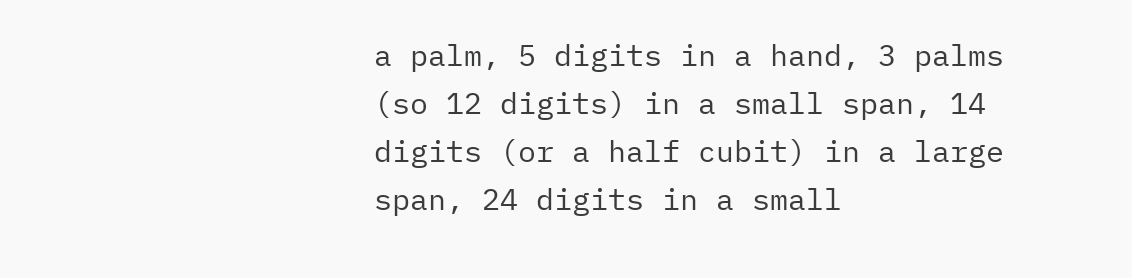a palm, 5 digits in a hand, 3 palms (so 12 digits) in a small span, 14 digits (or a half cubit) in a large span, 24 digits in a small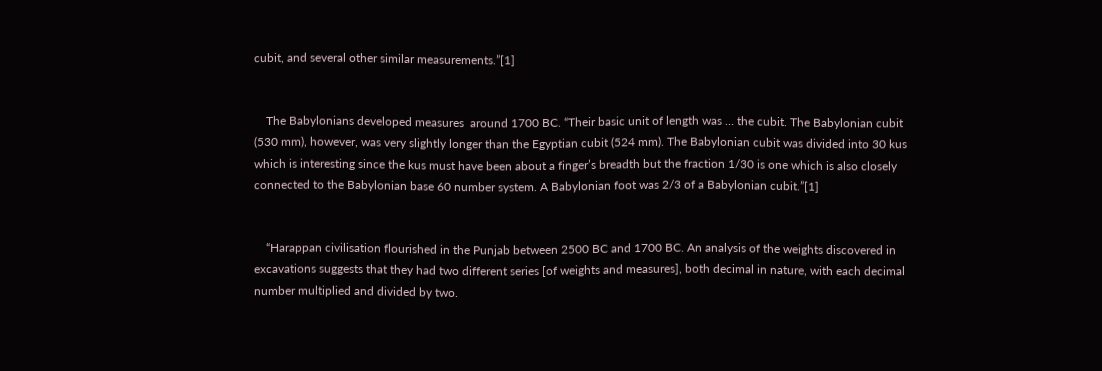cubit, and several other similar measurements.”[1]


    The Babylonians developed measures  around 1700 BC. “Their basic unit of length was … the cubit. The Babylonian cubit (530 mm), however, was very slightly longer than the Egyptian cubit (524 mm). The Babylonian cubit was divided into 30 kus which is interesting since the kus must have been about a finger’s breadth but the fraction 1/30 is one which is also closely connected to the Babylonian base 60 number system. A Babylonian foot was 2/3 of a Babylonian cubit.”[1]


    “Harappan civilisation flourished in the Punjab between 2500 BC and 1700 BC. An analysis of the weights discovered in excavations suggests that they had two different series [of weights and measures], both decimal in nature, with each decimal number multiplied and divided by two.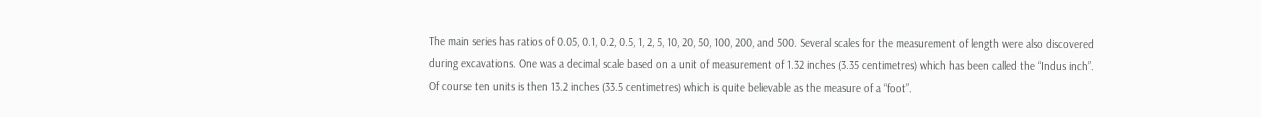The main series has ratios of 0.05, 0.1, 0.2, 0.5, 1, 2, 5, 10, 20, 50, 100, 200, and 500. Several scales for the measurement of length were also discovered during excavations. One was a decimal scale based on a unit of measurement of 1.32 inches (3.35 centimetres) which has been called the “Indus inch”. Of course ten units is then 13.2 inches (33.5 centimetres) which is quite believable as the measure of a “foot”.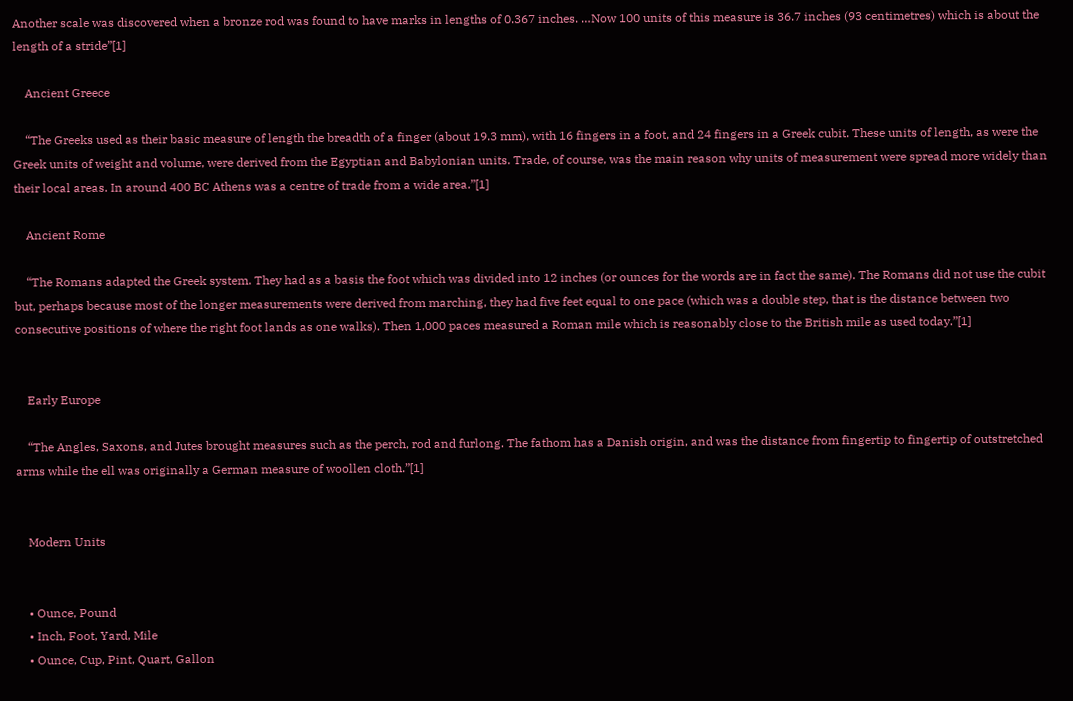Another scale was discovered when a bronze rod was found to have marks in lengths of 0.367 inches. …Now 100 units of this measure is 36.7 inches (93 centimetres) which is about the length of a stride”[1]

    Ancient Greece

    “The Greeks used as their basic measure of length the breadth of a finger (about 19.3 mm), with 16 fingers in a foot, and 24 fingers in a Greek cubit. These units of length, as were the Greek units of weight and volume, were derived from the Egyptian and Babylonian units. Trade, of course, was the main reason why units of measurement were spread more widely than their local areas. In around 400 BC Athens was a centre of trade from a wide area.”[1]

    Ancient Rome

    “The Romans adapted the Greek system. They had as a basis the foot which was divided into 12 inches (or ounces for the words are in fact the same). The Romans did not use the cubit but, perhaps because most of the longer measurements were derived from marching, they had five feet equal to one pace (which was a double step, that is the distance between two consecutive positions of where the right foot lands as one walks). Then 1,000 paces measured a Roman mile which is reasonably close to the British mile as used today.”[1]


    Early Europe

    “The Angles, Saxons, and Jutes brought measures such as the perch, rod and furlong. The fathom has a Danish origin, and was the distance from fingertip to fingertip of outstretched arms while the ell was originally a German measure of woollen cloth.”[1]


    Modern Units


    • Ounce, Pound
    • Inch, Foot, Yard, Mile
    • Ounce, Cup, Pint, Quart, Gallon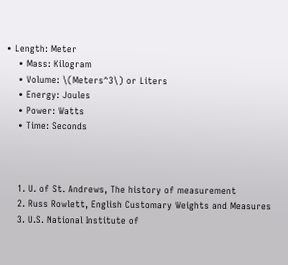• Length: Meter
    • Mass: Kilogram
    • Volume: \(Meters^3\) or Liters
    • Energy: Joules
    • Power: Watts
    • Time: Seconds



    1. U. of St. Andrews, The history of measurement
    2. Russ Rowlett, English Customary Weights and Measures
    3. U.S. National Institute of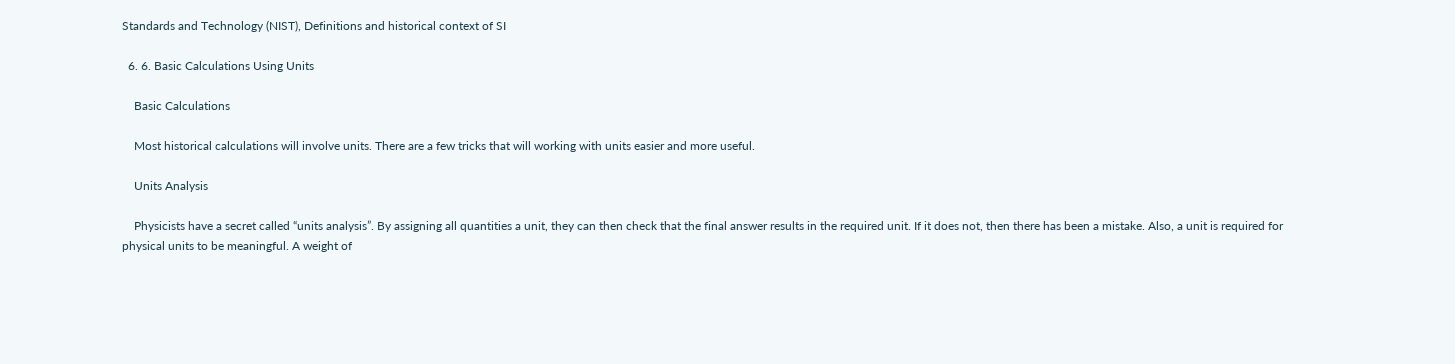Standards and Technology (NIST), Definitions and historical context of SI

  6. 6. Basic Calculations Using Units

    Basic Calculations

    Most historical calculations will involve units. There are a few tricks that will working with units easier and more useful.

    Units Analysis

    Physicists have a secret called “units analysis”. By assigning all quantities a unit, they can then check that the final answer results in the required unit. If it does not, then there has been a mistake. Also, a unit is required for physical units to be meaningful. A weight of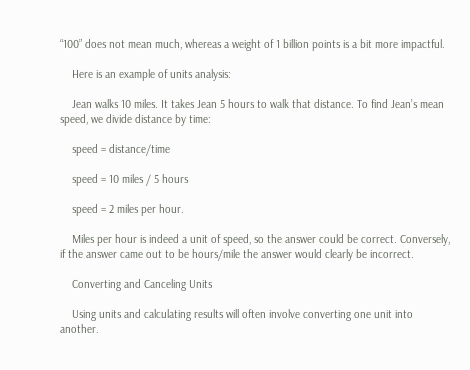“100” does not mean much, whereas a weight of 1 billion points is a bit more impactful.

    Here is an example of units analysis:

    Jean walks 10 miles. It takes Jean 5 hours to walk that distance. To find Jean’s mean speed, we divide distance by time:

    speed = distance/time

    speed = 10 miles / 5 hours

    speed = 2 miles per hour.

    Miles per hour is indeed a unit of speed, so the answer could be correct. Conversely, if the answer came out to be hours/mile the answer would clearly be incorrect.

    Converting and Canceling Units

    Using units and calculating results will often involve converting one unit into another.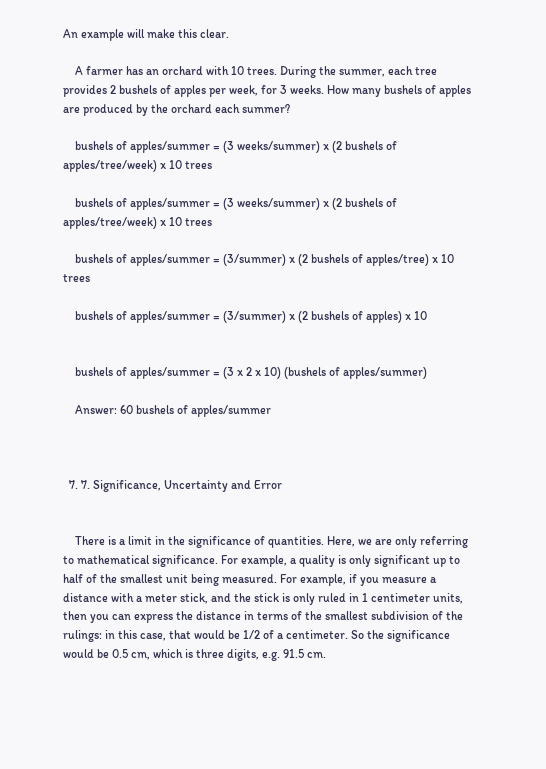An example will make this clear.

    A farmer has an orchard with 10 trees. During the summer, each tree provides 2 bushels of apples per week, for 3 weeks. How many bushels of apples are produced by the orchard each summer?

    bushels of apples/summer = (3 weeks/summer) x (2 bushels of apples/tree/week) x 10 trees

    bushels of apples/summer = (3 weeks/summer) x (2 bushels of apples/tree/week) x 10 trees

    bushels of apples/summer = (3/summer) x (2 bushels of apples/tree) x 10 trees

    bushels of apples/summer = (3/summer) x (2 bushels of apples) x 10


    bushels of apples/summer = (3 x 2 x 10) (bushels of apples/summer)

    Answer: 60 bushels of apples/summer



  7. 7. Significance, Uncertainty and Error


    There is a limit in the significance of quantities. Here, we are only referring to mathematical significance. For example, a quality is only significant up to half of the smallest unit being measured. For example, if you measure a distance with a meter stick, and the stick is only ruled in 1 centimeter units, then you can express the distance in terms of the smallest subdivision of the rulings: in this case, that would be 1/2 of a centimeter. So the significance would be 0.5 cm, which is three digits, e.g. 91.5 cm.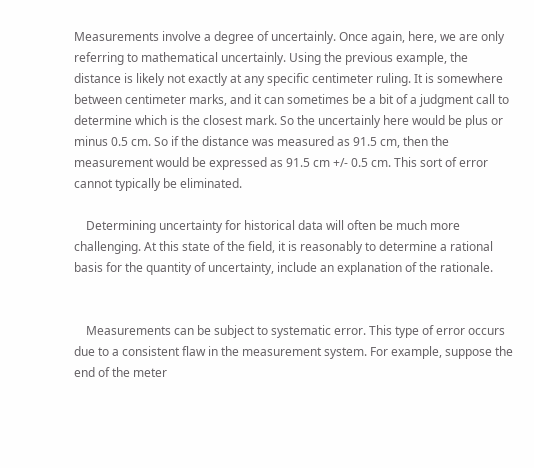Measurements involve a degree of uncertainly. Once again, here, we are only referring to mathematical uncertainly. Using the previous example, the distance is likely not exactly at any specific centimeter ruling. It is somewhere between centimeter marks, and it can sometimes be a bit of a judgment call to determine which is the closest mark. So the uncertainly here would be plus or minus 0.5 cm. So if the distance was measured as 91.5 cm, then the measurement would be expressed as 91.5 cm +/- 0.5 cm. This sort of error cannot typically be eliminated.

    Determining uncertainty for historical data will often be much more challenging. At this state of the field, it is reasonably to determine a rational basis for the quantity of uncertainty, include an explanation of the rationale.


    Measurements can be subject to systematic error. This type of error occurs due to a consistent flaw in the measurement system. For example, suppose the end of the meter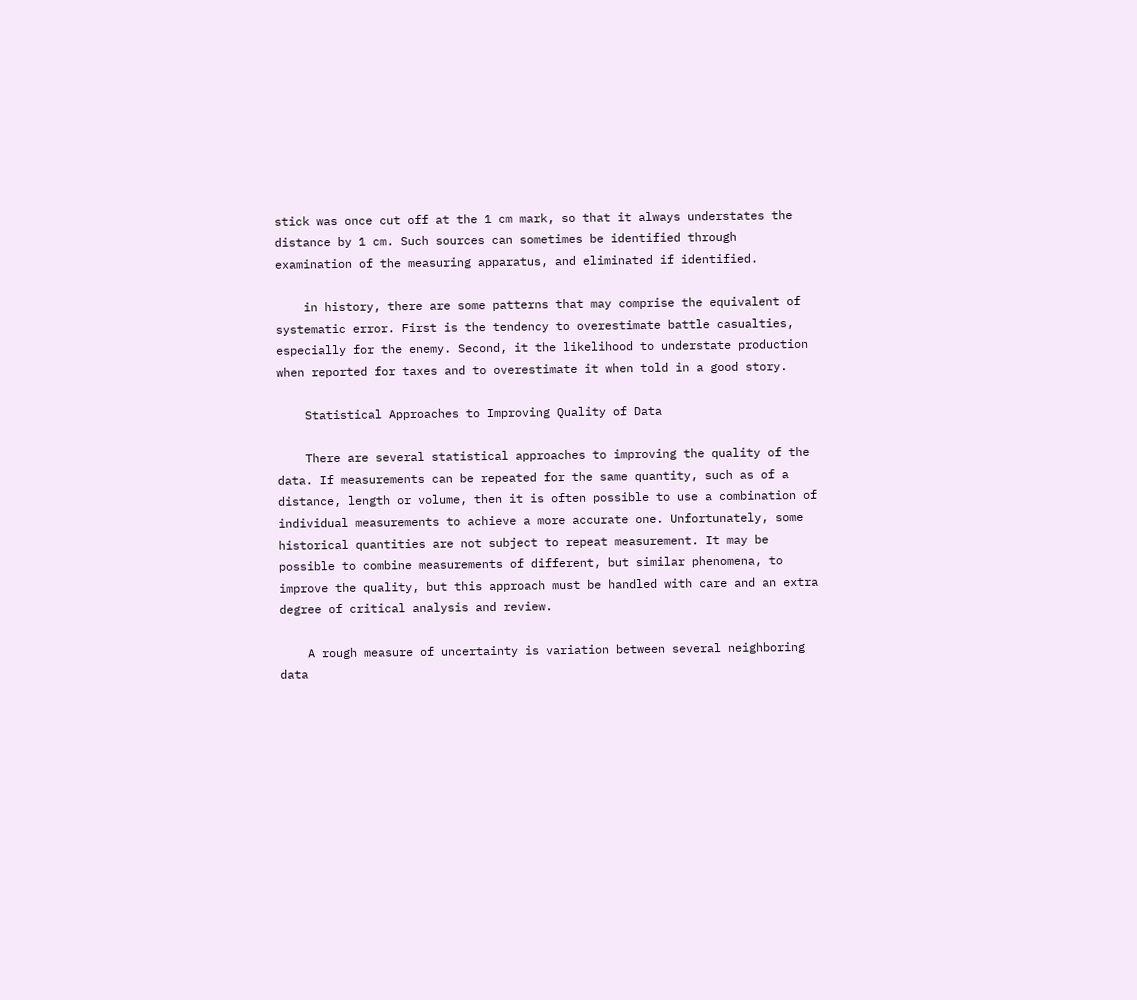stick was once cut off at the 1 cm mark, so that it always understates the distance by 1 cm. Such sources can sometimes be identified through examination of the measuring apparatus, and eliminated if identified.

    in history, there are some patterns that may comprise the equivalent of systematic error. First is the tendency to overestimate battle casualties, especially for the enemy. Second, it the likelihood to understate production when reported for taxes and to overestimate it when told in a good story.

    Statistical Approaches to Improving Quality of Data

    There are several statistical approaches to improving the quality of the data. If measurements can be repeated for the same quantity, such as of a distance, length or volume, then it is often possible to use a combination of individual measurements to achieve a more accurate one. Unfortunately, some historical quantities are not subject to repeat measurement. It may be possible to combine measurements of different, but similar phenomena, to improve the quality, but this approach must be handled with care and an extra degree of critical analysis and review.

    A rough measure of uncertainty is variation between several neighboring data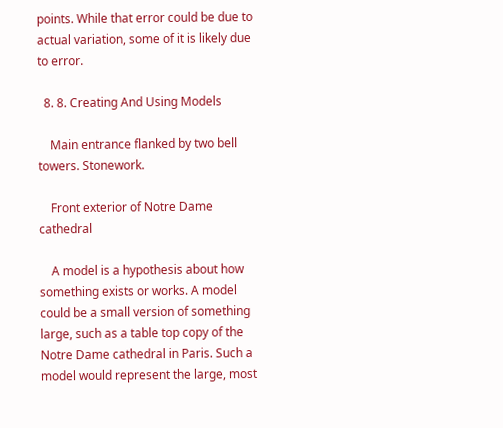points. While that error could be due to actual variation, some of it is likely due to error.

  8. 8. Creating And Using Models

    Main entrance flanked by two bell towers. Stonework.

    Front exterior of Notre Dame cathedral

    A model is a hypothesis about how something exists or works. A model could be a small version of something large, such as a table top copy of the Notre Dame cathedral in Paris. Such a model would represent the large, most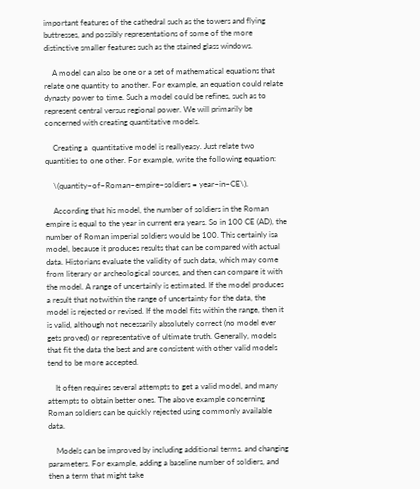important features of the cathedral such as the towers and flying buttresses, and possibly representations of some of the more distinctive smaller features such as the stained glass windows.

    A model can also be one or a set of mathematical equations that relate one quantity to another. For example, an equation could relate dynasty power to time. Such a model could be refines, such as to represent central versus regional power. We will primarily be concerned with creating quantitative models.

    Creating a  quantitative model is reallyeasy. Just relate two quantities to one other. For example, write the following equation:

    \(quantity~of~Roman~empire~soldiers = year~in~CE\).

    According that his model, the number of soldiers in the Roman empire is equal to the year in current era years. So in 100 CE (AD), the number of Roman imperial soldiers would be 100. This certainly isa model, because it produces results that can be compared with actual data. Historians evaluate the validity of such data, which may come from literary or archeological sources, and then can compare it with the model. A range of uncertainly is estimated. If the model produces a result that notwithin the range of uncertainty for the data, the model is rejected or revised. If the model fits within the range, then it is valid, although not necessarily absolutely correct (no model ever gets proved) or representative of ultimate truth. Generally, models that fit the data the best and are consistent with other valid models tend to be more accepted.

    It often requires several attempts to get a valid model, and many attempts to obtain better ones. The above example concerning Roman soldiers can be quickly rejected using commonly available data.

    Models can be improved by including additional terms. and changing parameters. For example, adding a baseline number of soldiers, and then a term that might take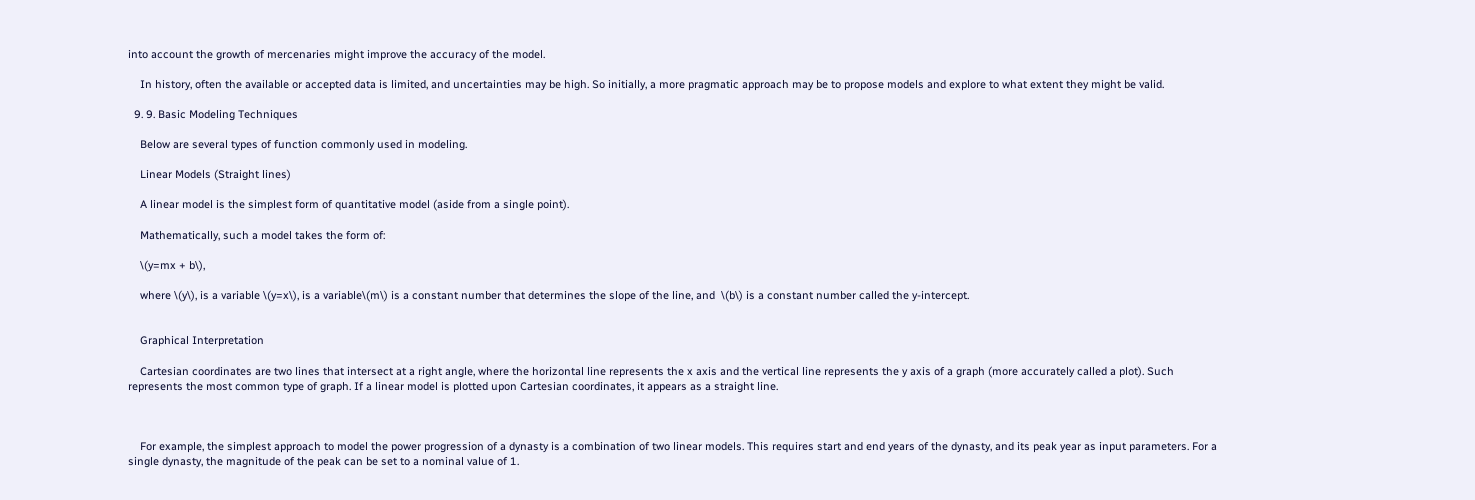into account the growth of mercenaries might improve the accuracy of the model.

    In history, often the available or accepted data is limited, and uncertainties may be high. So initially, a more pragmatic approach may be to propose models and explore to what extent they might be valid.

  9. 9. Basic Modeling Techniques

    Below are several types of function commonly used in modeling.

    Linear Models (Straight lines)

    A linear model is the simplest form of quantitative model (aside from a single point).

    Mathematically, such a model takes the form of:

    \(y=mx + b\),

    where \(y\), is a variable \(y=x\), is a variable\(m\) is a constant number that determines the slope of the line, and  \(b\) is a constant number called the y-intercept.


    Graphical Interpretation

    Cartesian coordinates are two lines that intersect at a right angle, where the horizontal line represents the x axis and the vertical line represents the y axis of a graph (more accurately called a plot). Such represents the most common type of graph. If a linear model is plotted upon Cartesian coordinates, it appears as a straight line.



    For example, the simplest approach to model the power progression of a dynasty is a combination of two linear models. This requires start and end years of the dynasty, and its peak year as input parameters. For a single dynasty, the magnitude of the peak can be set to a nominal value of 1.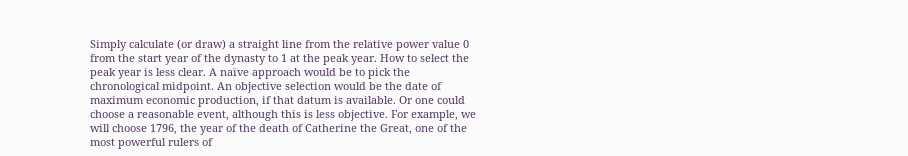Simply calculate (or draw) a straight line from the relative power value 0 from the start year of the dynasty to 1 at the peak year. How to select the peak year is less clear. A naïve approach would be to pick the chronological midpoint. An objective selection would be the date of maximum economic production, if that datum is available. Or one could choose a reasonable event, although this is less objective. For example, we will choose 1796, the year of the death of Catherine the Great, one of the most powerful rulers of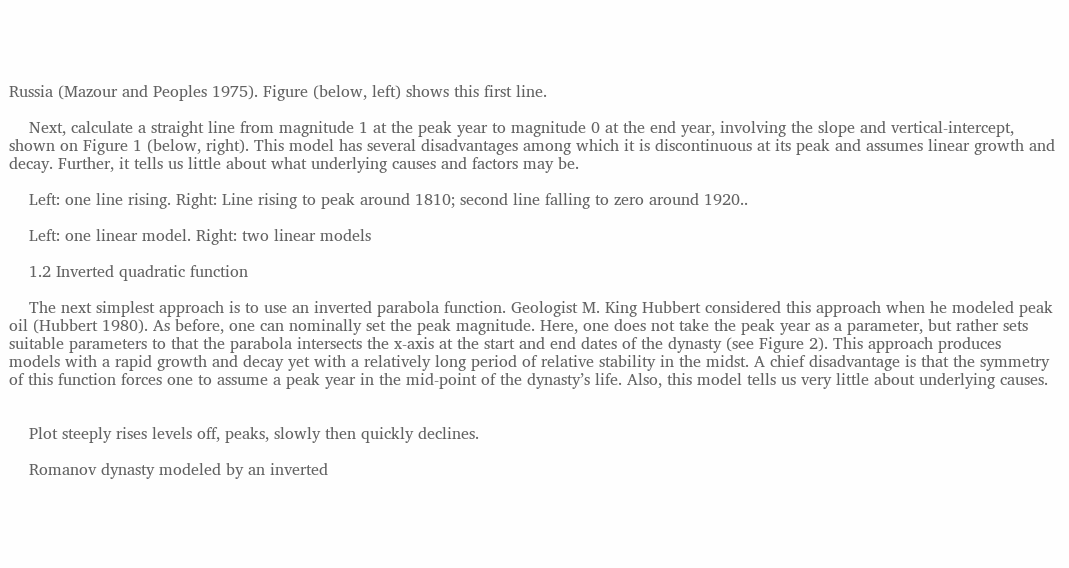Russia (Mazour and Peoples 1975). Figure (below, left) shows this first line.

    Next, calculate a straight line from magnitude 1 at the peak year to magnitude 0 at the end year, involving the slope and vertical-intercept, shown on Figure 1 (below, right). This model has several disadvantages among which it is discontinuous at its peak and assumes linear growth and decay. Further, it tells us little about what underlying causes and factors may be.

    Left: one line rising. Right: Line rising to peak around 1810; second line falling to zero around 1920..

    Left: one linear model. Right: two linear models

    1.2 Inverted quadratic function

    The next simplest approach is to use an inverted parabola function. Geologist M. King Hubbert considered this approach when he modeled peak oil (Hubbert 1980). As before, one can nominally set the peak magnitude. Here, one does not take the peak year as a parameter, but rather sets suitable parameters to that the parabola intersects the x-axis at the start and end dates of the dynasty (see Figure 2). This approach produces models with a rapid growth and decay yet with a relatively long period of relative stability in the midst. A chief disadvantage is that the symmetry of this function forces one to assume a peak year in the mid-point of the dynasty’s life. Also, this model tells us very little about underlying causes.


    Plot steeply rises levels off, peaks, slowly then quickly declines.

    Romanov dynasty modeled by an inverted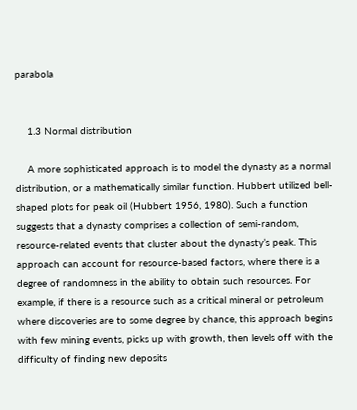parabola


    1.3 Normal distribution

    A more sophisticated approach is to model the dynasty as a normal distribution, or a mathematically similar function. Hubbert utilized bell-shaped plots for peak oil (Hubbert 1956, 1980). Such a function suggests that a dynasty comprises a collection of semi-random, resource-related events that cluster about the dynasty’s peak. This approach can account for resource-based factors, where there is a degree of randomness in the ability to obtain such resources. For example, if there is a resource such as a critical mineral or petroleum where discoveries are to some degree by chance, this approach begins with few mining events, picks up with growth, then levels off with the difficulty of finding new deposits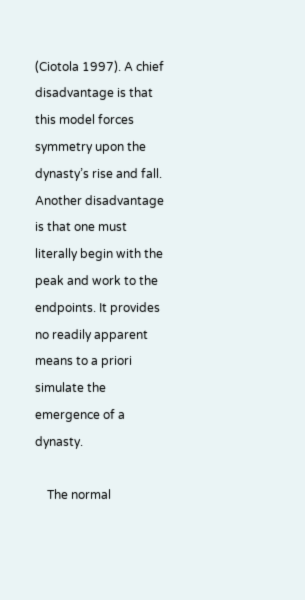(Ciotola 1997). A chief disadvantage is that this model forces symmetry upon the dynasty’s rise and fall. Another disadvantage is that one must literally begin with the peak and work to the endpoints. It provides no readily apparent means to a priori simulate the emergence of a dynasty.

    The normal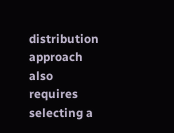distribution approach also requires selecting a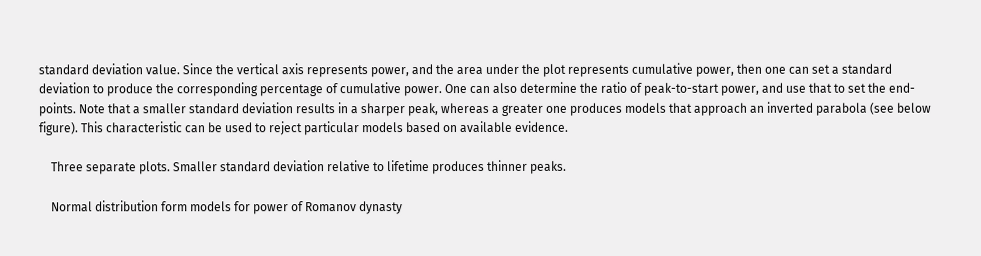standard deviation value. Since the vertical axis represents power, and the area under the plot represents cumulative power, then one can set a standard deviation to produce the corresponding percentage of cumulative power. One can also determine the ratio of peak-to-start power, and use that to set the end-points. Note that a smaller standard deviation results in a sharper peak, whereas a greater one produces models that approach an inverted parabola (see below figure). This characteristic can be used to reject particular models based on available evidence.

    Three separate plots. Smaller standard deviation relative to lifetime produces thinner peaks.

    Normal distribution form models for power of Romanov dynasty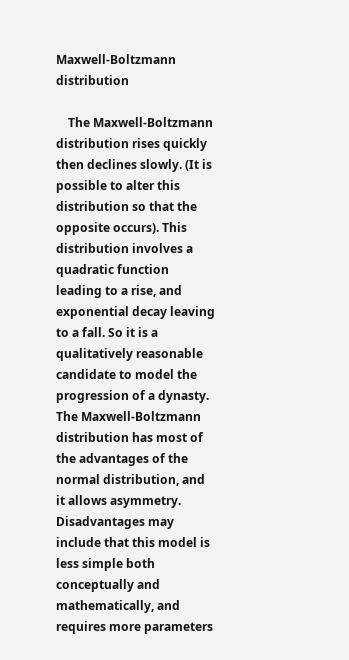Maxwell-Boltzmann distribution

    The Maxwell-Boltzmann distribution rises quickly then declines slowly. (It is possible to alter this distribution so that the opposite occurs). This distribution involves a quadratic function leading to a rise, and exponential decay leaving to a fall. So it is a qualitatively reasonable candidate to model the progression of a dynasty. The Maxwell-Boltzmann distribution has most of the advantages of the normal distribution, and it allows asymmetry. Disadvantages may include that this model is less simple both conceptually and mathematically, and requires more parameters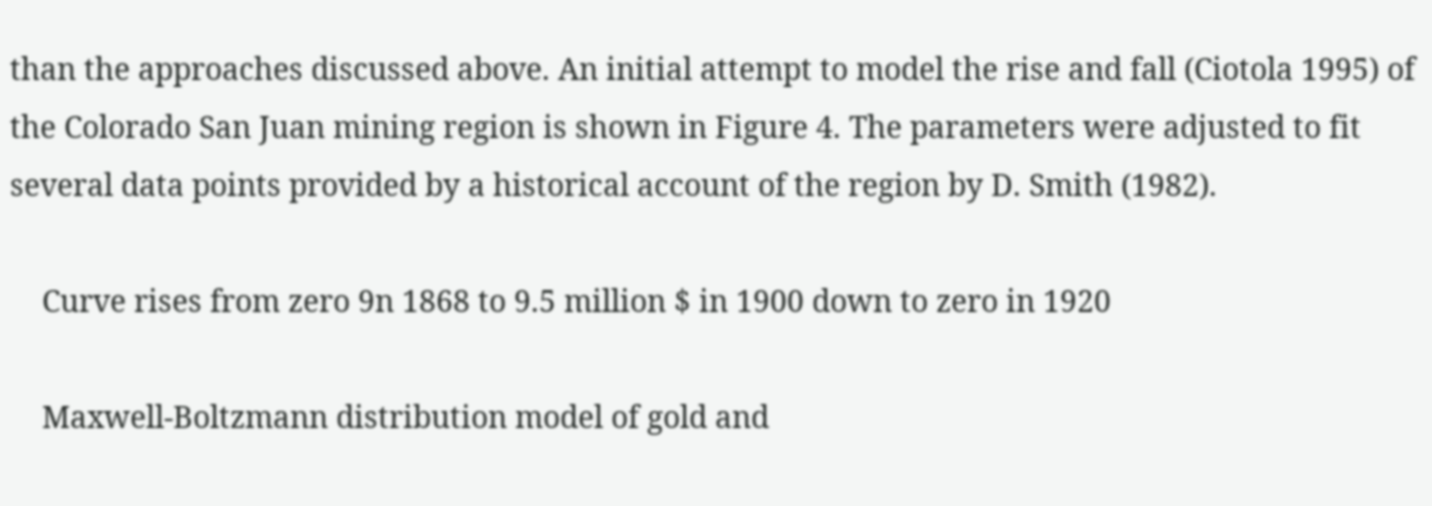than the approaches discussed above. An initial attempt to model the rise and fall (Ciotola 1995) of the Colorado San Juan mining region is shown in Figure 4. The parameters were adjusted to fit several data points provided by a historical account of the region by D. Smith (1982).

    Curve rises from zero 9n 1868 to 9.5 million $ in 1900 down to zero in 1920

    Maxwell-Boltzmann distribution model of gold and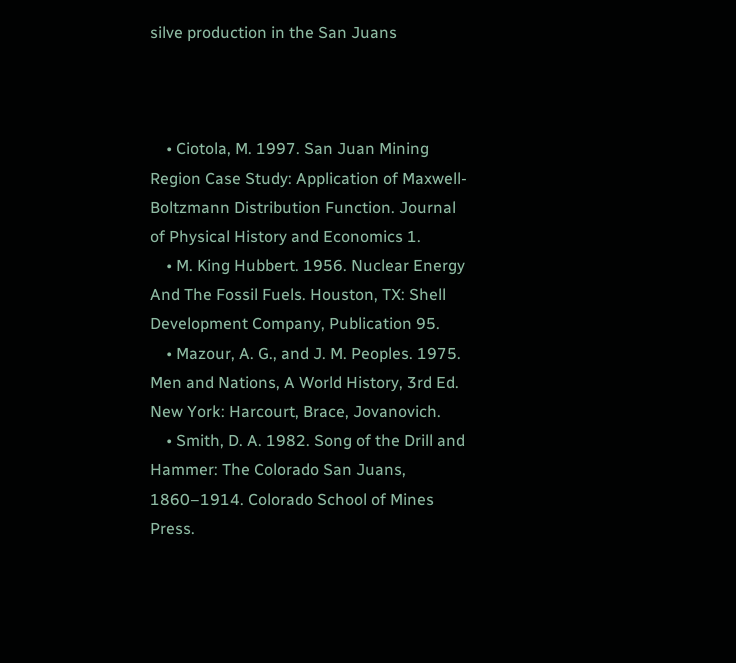silve production in the San Juans



    • Ciotola, M. 1997. San Juan Mining Region Case Study: Application of Maxwell-Boltzmann Distribution Function. Journal of Physical History and Economics 1.
    • M. King Hubbert. 1956. Nuclear Energy And The Fossil Fuels. Houston, TX: Shell Development Company, Publication 95.
    • Mazour, A. G., and J. M. Peoples. 1975. Men and Nations, A World History, 3rd Ed. New York: Harcourt, Brace, Jovanovich.
    • Smith, D. A. 1982. Song of the Drill and Hammer: The Colorado San Juans, 1860–1914. Colorado School of Mines Press.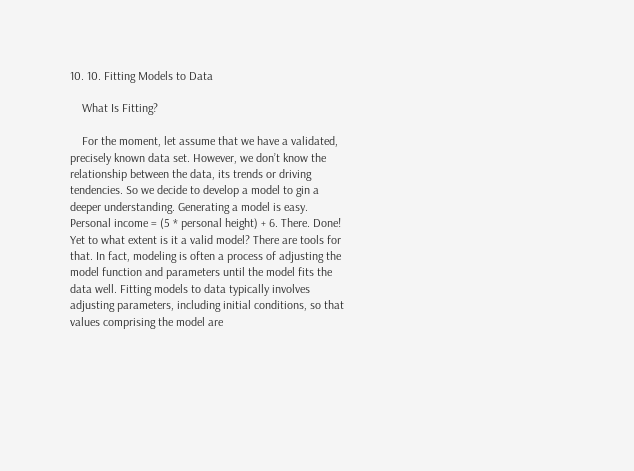10. 10. Fitting Models to Data

    What Is Fitting?

    For the moment, let assume that we have a validated, precisely known data set. However, we don’t know the relationship between the data, its trends or driving tendencies. So we decide to develop a model to gin a deeper understanding. Generating a model is easy. Personal income = (5 * personal height) + 6. There. Done! Yet to what extent is it a valid model? There are tools for that. In fact, modeling is often a process of adjusting the model function and parameters until the model fits the data well. Fitting models to data typically involves adjusting parameters, including initial conditions, so that values comprising the model are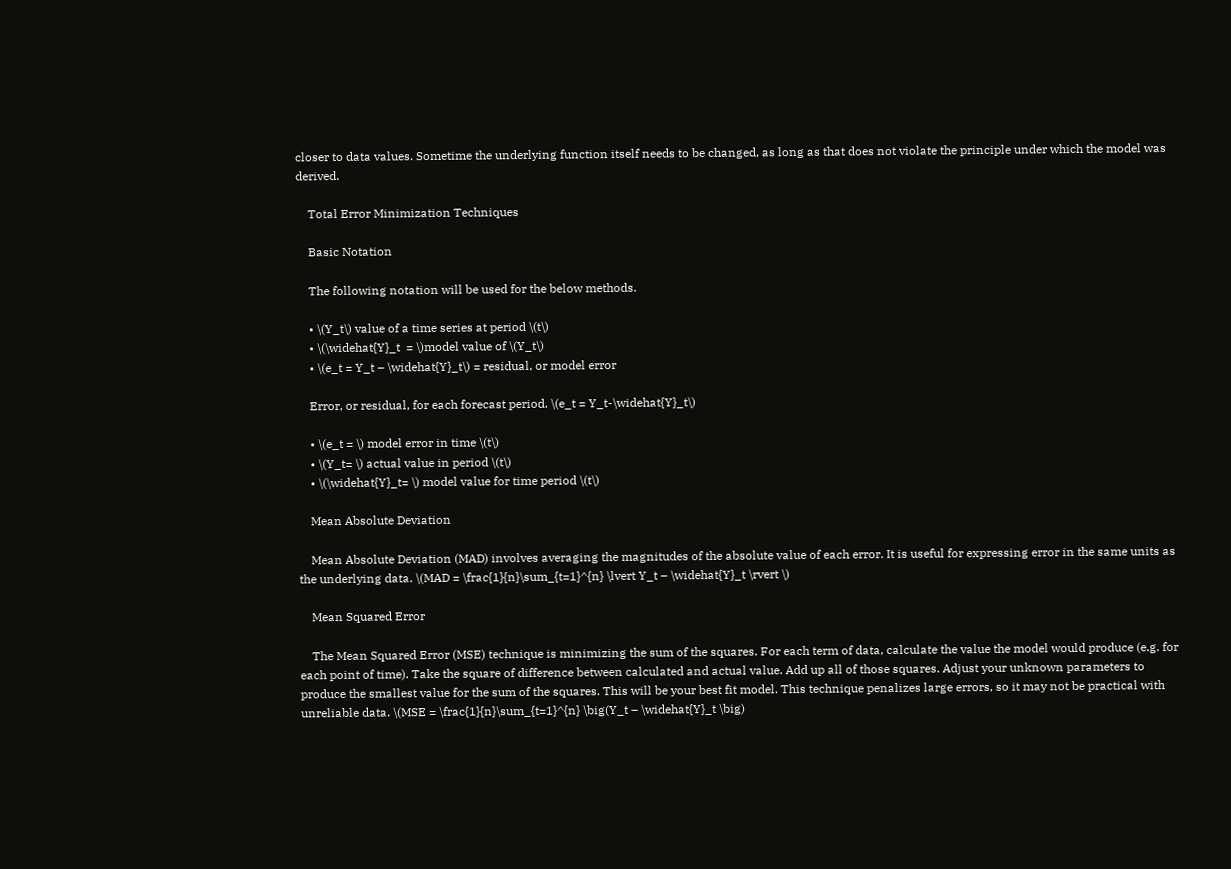closer to data values. Sometime the underlying function itself needs to be changed, as long as that does not violate the principle under which the model was derived.

    Total Error Minimization Techniques

    Basic Notation

    The following notation will be used for the below methods.

    • \(Y_t\) value of a time series at period \(t\)
    • \(\widehat{Y}_t  = \)model value of \(Y_t\)
    • \(e_t = Y_t – \widehat{Y}_t\) = residual, or model error

    Error, or residual, for each forecast period. \(e_t = Y_t-\widehat{Y}_t\)

    • \(e_t = \) model error in time \(t\)
    • \(Y_t= \) actual value in period \(t\)
    • \(\widehat{Y}_t= \) model value for time period \(t\)

    Mean Absolute Deviation

    Mean Absolute Deviation (MAD) involves averaging the magnitudes of the absolute value of each error. It is useful for expressing error in the same units as the underlying data. \(MAD = \frac{1}{n}\sum_{t=1}^{n} \lvert Y_t – \widehat{Y}_t \rvert \)

    Mean Squared Error

    The Mean Squared Error (MSE) technique is minimizing the sum of the squares. For each term of data, calculate the value the model would produce (e.g. for each point of time). Take the square of difference between calculated and actual value. Add up all of those squares. Adjust your unknown parameters to produce the smallest value for the sum of the squares. This will be your best fit model. This technique penalizes large errors, so it may not be practical with unreliable data. \(MSE = \frac{1}{n}\sum_{t=1}^{n} \big(Y_t – \widehat{Y}_t \big)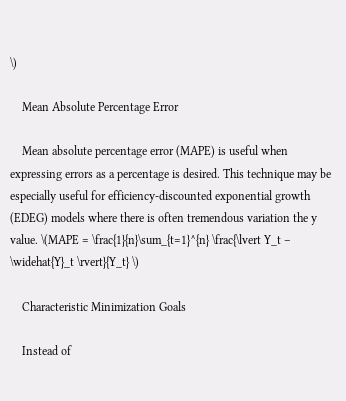\)

    Mean Absolute Percentage Error

    Mean absolute percentage error (MAPE) is useful when expressing errors as a percentage is desired. This technique may be especially useful for efficiency-discounted exponential growth (EDEG) models where there is often tremendous variation the y value. \(MAPE = \frac{1}{n}\sum_{t=1}^{n} \frac{\lvert Y_t – \widehat{Y}_t \rvert}{Y_t} \)

    Characteristic Minimization Goals

    Instead of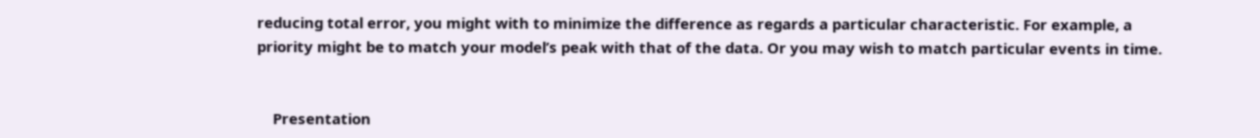reducing total error, you might with to minimize the difference as regards a particular characteristic. For example, a priority might be to match your model’s peak with that of the data. Or you may wish to match particular events in time.


    Presentation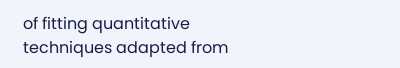of fitting quantitative techniques adapted from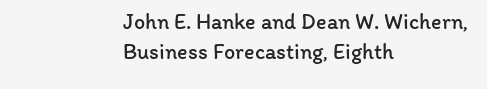John E. Hanke and Dean W. Wichern, Business Forecasting, Eighth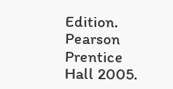Edition. Pearson Prentice Hall 2005.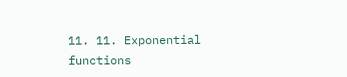11. 11. Exponential functions